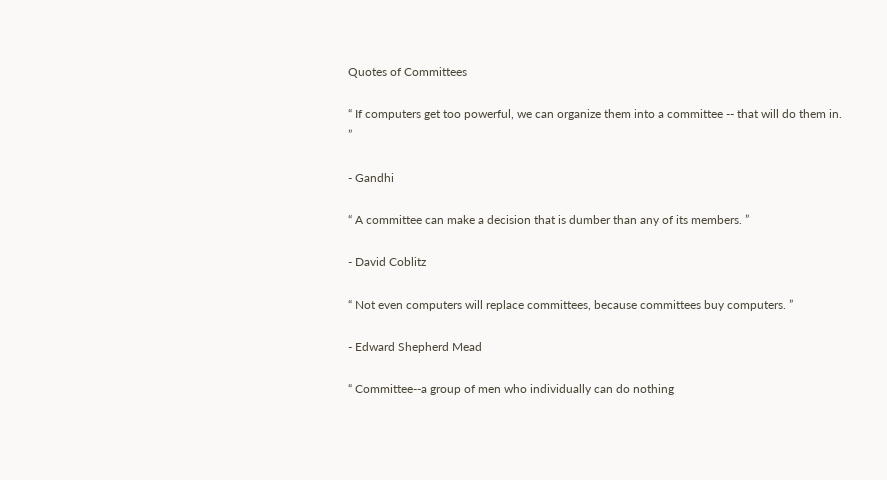Quotes of Committees

“ If computers get too powerful, we can organize them into a committee -- that will do them in. ”

- Gandhi

“ A committee can make a decision that is dumber than any of its members. ”

- David Coblitz

“ Not even computers will replace committees, because committees buy computers. ”

- Edward Shepherd Mead

“ Committee--a group of men who individually can do nothing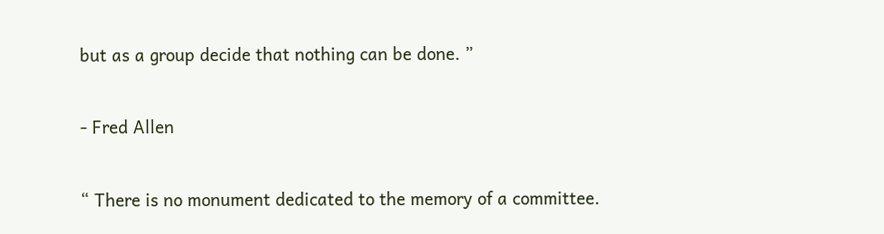but as a group decide that nothing can be done. ”

- Fred Allen

“ There is no monument dedicated to the memory of a committee.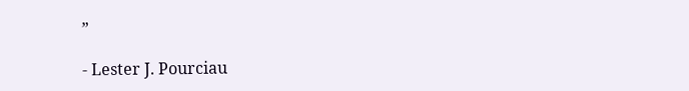”

- Lester J. Pourciau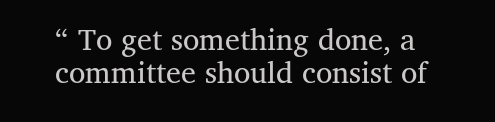“ To get something done, a committee should consist of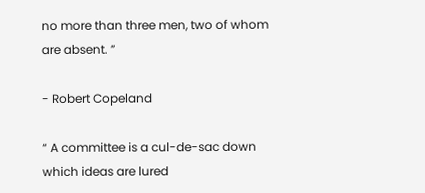no more than three men, two of whom are absent. ”

- Robert Copeland

“ A committee is a cul-de-sac down which ideas are lured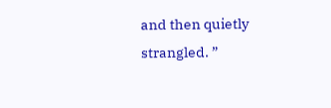and then quietly strangled. ”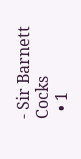- Sir Barnett Cocks
  • 1